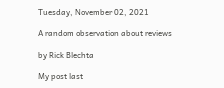Tuesday, November 02, 2021

A random observation about reviews

by Rick Blechta

My post last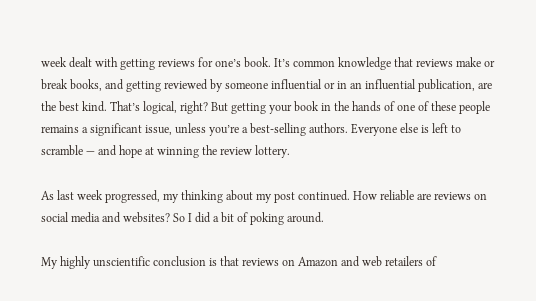week dealt with getting reviews for one’s book. It’s common knowledge that reviews make or break books, and getting reviewed by someone influential or in an influential publication, are the best kind. That’s logical, right? But getting your book in the hands of one of these people remains a significant issue, unless you’re a best-selling authors. Everyone else is left to scramble — and hope at winning the review lottery.

As last week progressed, my thinking about my post continued. How reliable are reviews on social media and websites? So I did a bit of poking around.

My highly unscientific conclusion is that reviews on Amazon and web retailers of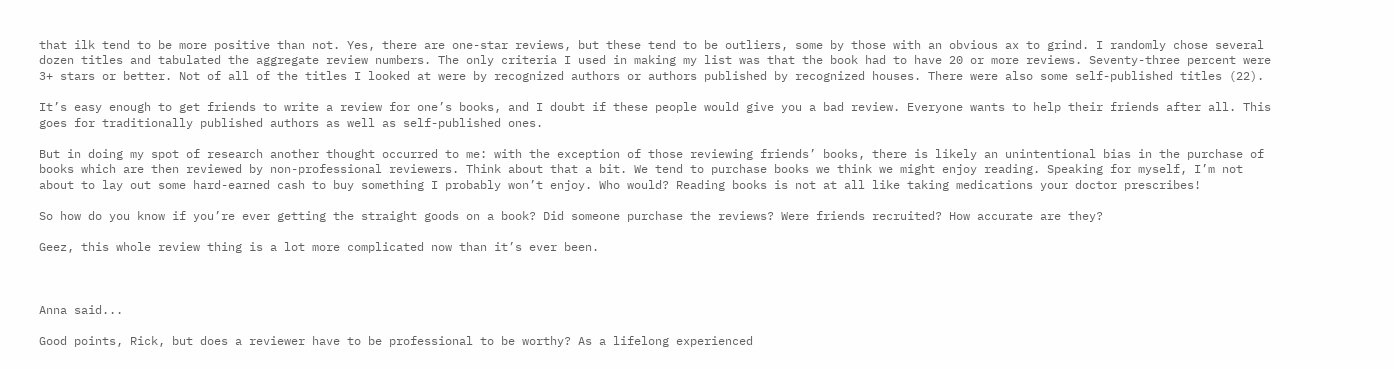that ilk tend to be more positive than not. Yes, there are one-star reviews, but these tend to be outliers, some by those with an obvious ax to grind. I randomly chose several dozen titles and tabulated the aggregate review numbers. The only criteria I used in making my list was that the book had to have 20 or more reviews. Seventy-three percent were 3+ stars or better. Not of all of the titles I looked at were by recognized authors or authors published by recognized houses. There were also some self-published titles (22).

It’s easy enough to get friends to write a review for one’s books, and I doubt if these people would give you a bad review. Everyone wants to help their friends after all. This goes for traditionally published authors as well as self-published ones.

But in doing my spot of research another thought occurred to me: with the exception of those reviewing friends’ books, there is likely an unintentional bias in the purchase of books which are then reviewed by non-professional reviewers. Think about that a bit. We tend to purchase books we think we might enjoy reading. Speaking for myself, I’m not about to lay out some hard-earned cash to buy something I probably won’t enjoy. Who would? Reading books is not at all like taking medications your doctor prescribes!

So how do you know if you’re ever getting the straight goods on a book? Did someone purchase the reviews? Were friends recruited? How accurate are they?

Geez, this whole review thing is a lot more complicated now than it’s ever been.



Anna said...

Good points, Rick, but does a reviewer have to be professional to be worthy? As a lifelong experienced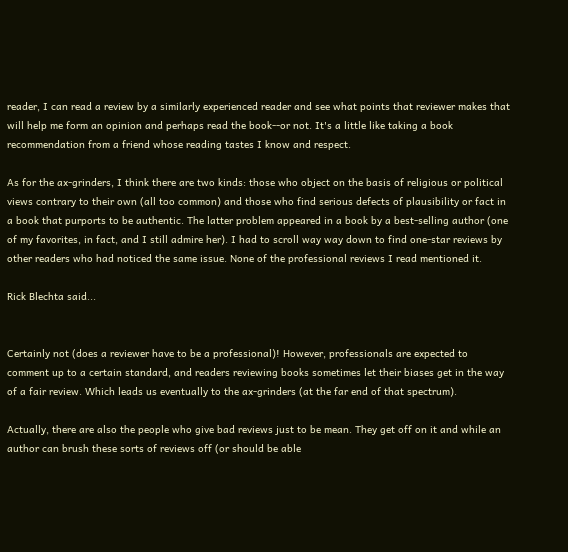reader, I can read a review by a similarly experienced reader and see what points that reviewer makes that will help me form an opinion and perhaps read the book--or not. It's a little like taking a book recommendation from a friend whose reading tastes I know and respect.

As for the ax-grinders, I think there are two kinds: those who object on the basis of religious or political views contrary to their own (all too common) and those who find serious defects of plausibility or fact in a book that purports to be authentic. The latter problem appeared in a book by a best-selling author (one of my favorites, in fact, and I still admire her). I had to scroll way way down to find one-star reviews by other readers who had noticed the same issue. None of the professional reviews I read mentioned it.

Rick Blechta said...


Certainly not (does a reviewer have to be a professional)! However, professionals are expected to comment up to a certain standard, and readers reviewing books sometimes let their biases get in the way of a fair review. Which leads us eventually to the ax-grinders (at the far end of that spectrum).

Actually, there are also the people who give bad reviews just to be mean. They get off on it and while an author can brush these sorts of reviews off (or should be able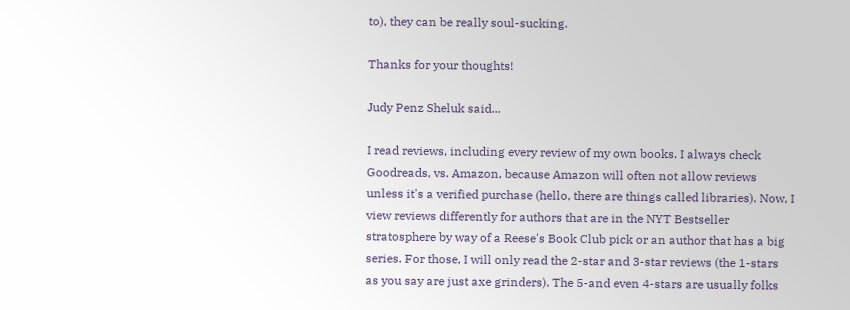to), they can be really soul-sucking.

Thanks for your thoughts!

Judy Penz Sheluk said...

I read reviews, including every review of my own books. I always check Goodreads, vs. Amazon, because Amazon will often not allow reviews unless it's a verified purchase (hello, there are things called libraries). Now, I view reviews differently for authors that are in the NYT Bestseller stratosphere by way of a Reese's Book Club pick or an author that has a big series. For those, I will only read the 2-star and 3-star reviews (the 1-stars as you say are just axe grinders). The 5-and even 4-stars are usually folks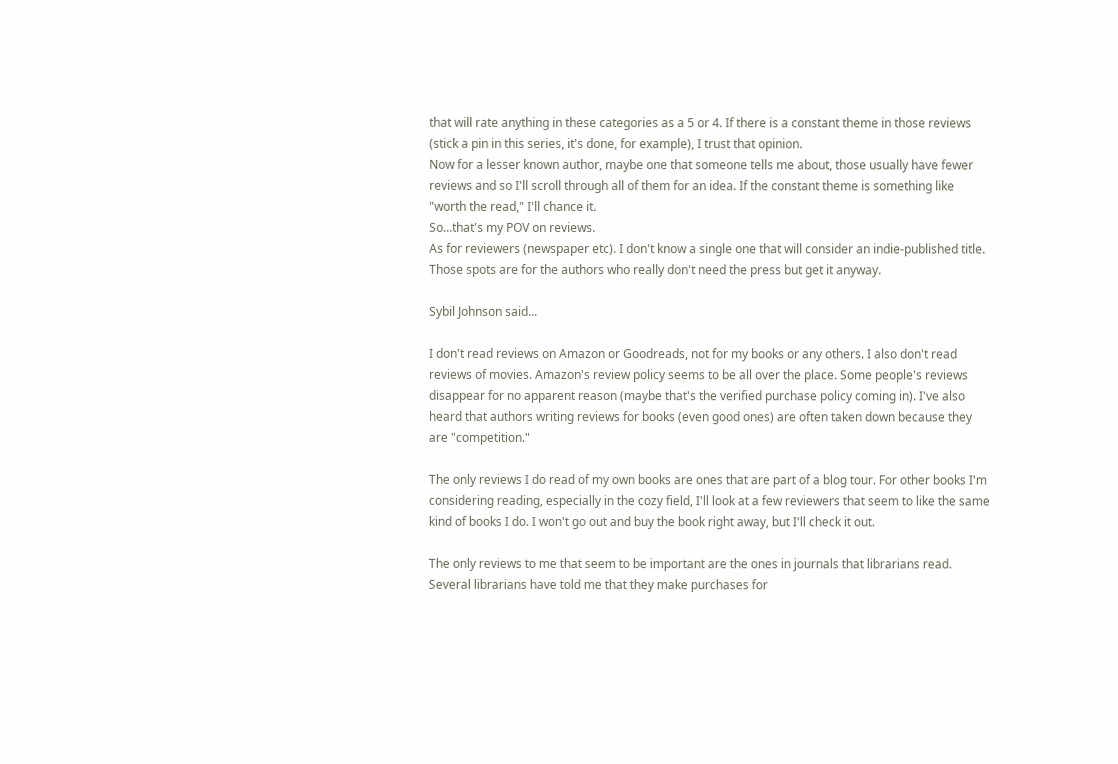that will rate anything in these categories as a 5 or 4. If there is a constant theme in those reviews (stick a pin in this series, it's done, for example), I trust that opinion.
Now for a lesser known author, maybe one that someone tells me about, those usually have fewer reviews and so I'll scroll through all of them for an idea. If the constant theme is something like "worth the read," I'll chance it.
So...that's my POV on reviews.
As for reviewers (newspaper etc). I don't know a single one that will consider an indie-published title. Those spots are for the authors who really don't need the press but get it anyway.

Sybil Johnson said...

I don't read reviews on Amazon or Goodreads, not for my books or any others. I also don't read reviews of movies. Amazon's review policy seems to be all over the place. Some people's reviews disappear for no apparent reason (maybe that's the verified purchase policy coming in). I've also heard that authors writing reviews for books (even good ones) are often taken down because they are "competition."

The only reviews I do read of my own books are ones that are part of a blog tour. For other books I'm considering reading, especially in the cozy field, I'll look at a few reviewers that seem to like the same kind of books I do. I won't go out and buy the book right away, but I'll check it out.

The only reviews to me that seem to be important are the ones in journals that librarians read. Several librarians have told me that they make purchases for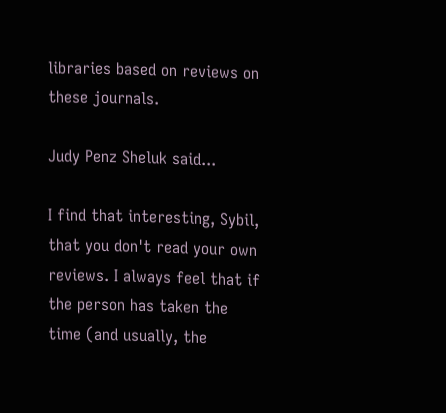libraries based on reviews on these journals.

Judy Penz Sheluk said...

I find that interesting, Sybil, that you don't read your own reviews. I always feel that if the person has taken the time (and usually, the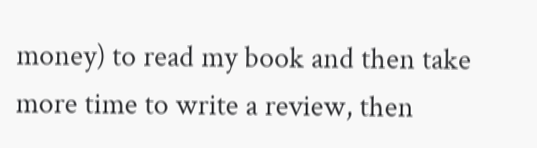money) to read my book and then take more time to write a review, then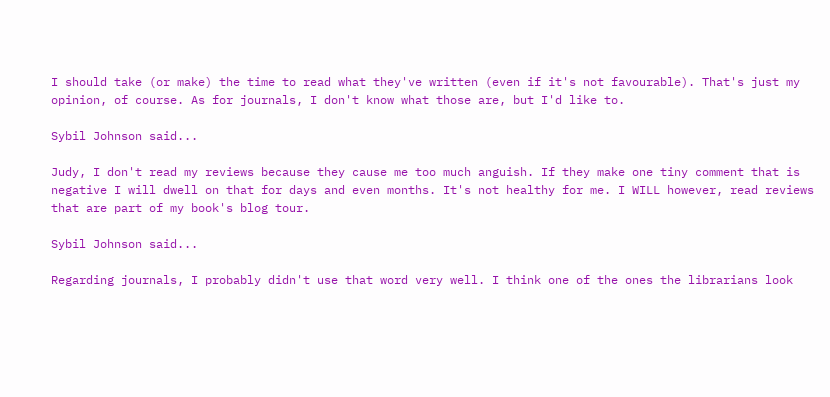I should take (or make) the time to read what they've written (even if it's not favourable). That's just my opinion, of course. As for journals, I don't know what those are, but I'd like to.

Sybil Johnson said...

Judy, I don't read my reviews because they cause me too much anguish. If they make one tiny comment that is negative I will dwell on that for days and even months. It's not healthy for me. I WILL however, read reviews that are part of my book's blog tour.

Sybil Johnson said...

Regarding journals, I probably didn't use that word very well. I think one of the ones the librarians look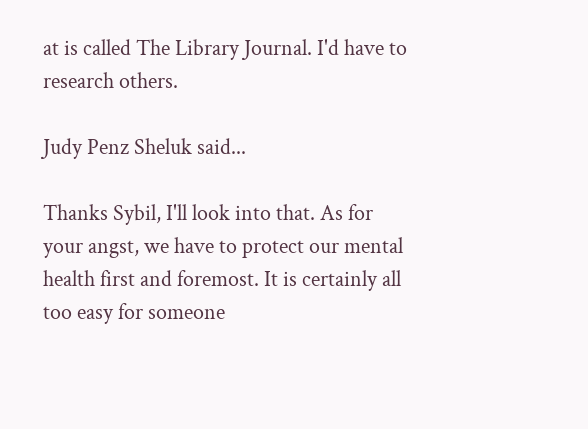at is called The Library Journal. I'd have to research others.

Judy Penz Sheluk said...

Thanks Sybil, I'll look into that. As for your angst, we have to protect our mental health first and foremost. It is certainly all too easy for someone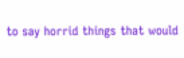to say horrid things that would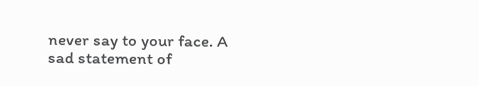never say to your face. A sad statement of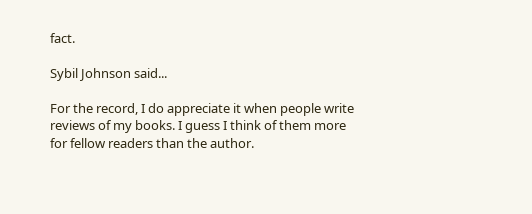fact.

Sybil Johnson said...

For the record, I do appreciate it when people write reviews of my books. I guess I think of them more for fellow readers than the author.